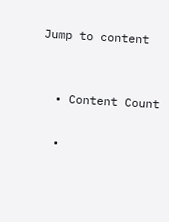Jump to content


  • Content Count

  •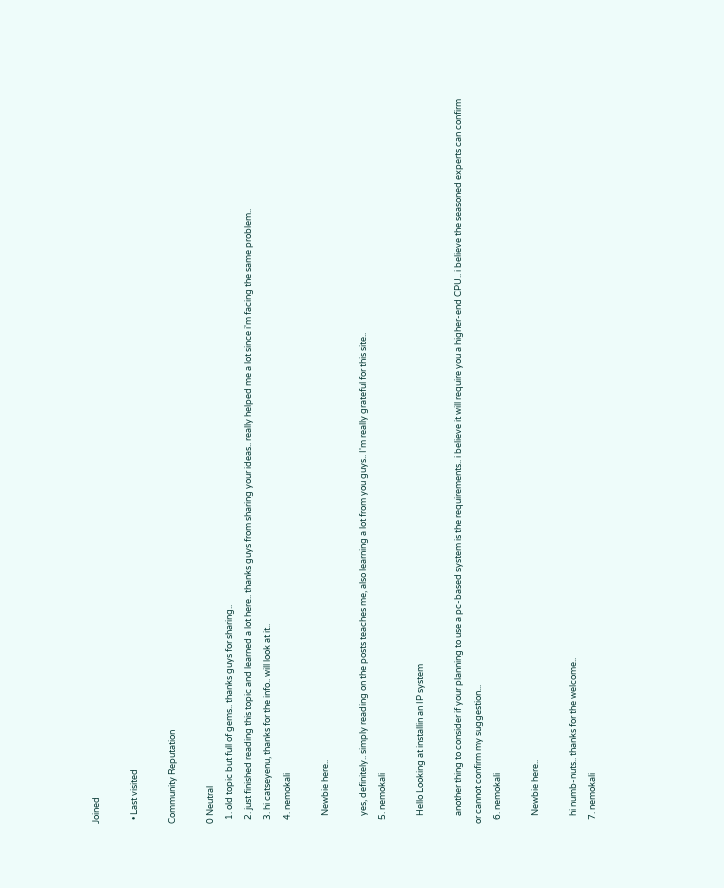Joined

  • Last visited

Community Reputation

0 Neutral
  1. old topic but full of gems.. thanks guys for sharing..
  2. just finished reading this topic and learned a lot here.. thanks guys from sharing your ideas.. really helped me a lot since i'm facing the same problem..
  3. hi catseyenu, thanks for the info.. will look at it..
  4. nemokali

    Newbie here..

    yes, definitely.. simply reading on the posts teaches me, also learning a lot from you guys.. I'm really grateful for this site..
  5. nemokali

    Hello Looking at installin an IP system

    another thing to consider if your planning to use a pc-based system is the requirements.. i believe it will require you a higher-end CPU.. i believe the seasoned experts can confirm or cannot confirm my suggestion...
  6. nemokali

    Newbie here..

    hi numb-nuts.. thanks for the welcome..
  7. nemokali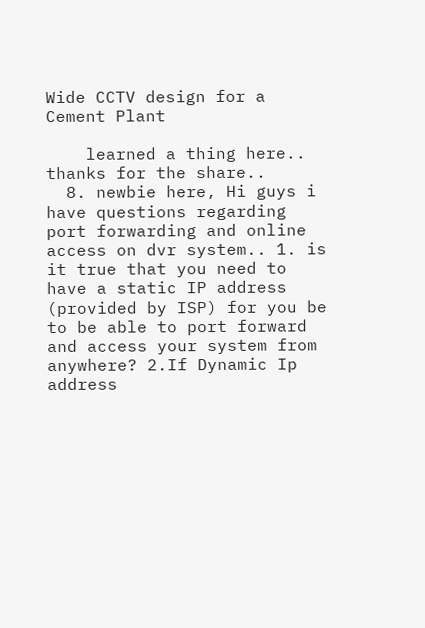Wide CCTV design for a Cement Plant

    learned a thing here.. thanks for the share..
  8. newbie here, Hi guys i have questions regarding port forwarding and online access on dvr system.. 1. is it true that you need to have a static IP address (provided by ISP) for you be to be able to port forward and access your system from anywhere? 2.If Dynamic Ip address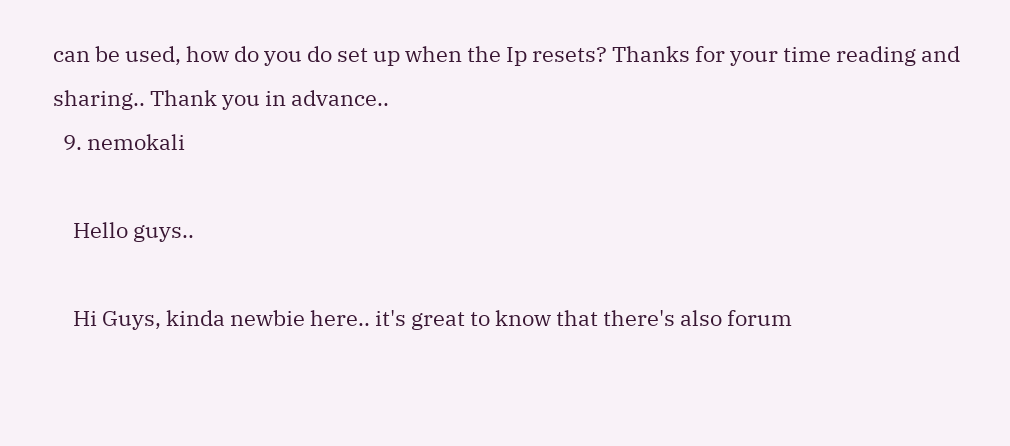can be used, how do you do set up when the Ip resets? Thanks for your time reading and sharing.. Thank you in advance..
  9. nemokali

    Hello guys..

    Hi Guys, kinda newbie here.. it's great to know that there's also forum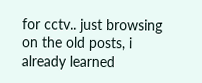for cctv.. just browsing on the old posts, i already learned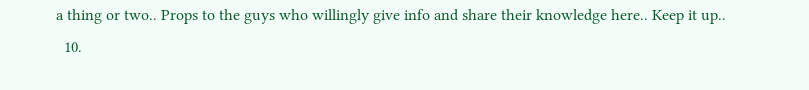a thing or two.. Props to the guys who willingly give info and share their knowledge here.. Keep it up..
  10.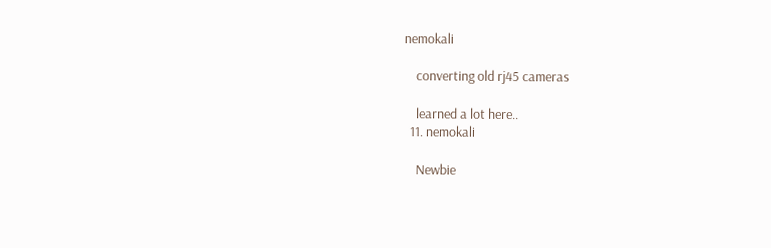nemokali

    converting old rj45 cameras

    learned a lot here..
  11. nemokali

    Newbie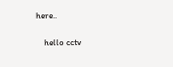here..

    hello cctv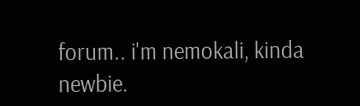forum.. i'm nemokali, kinda newbie.